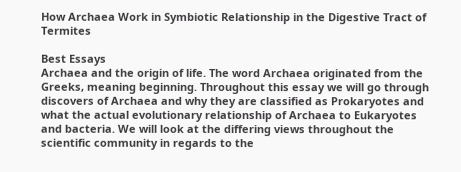How Archaea Work in Symbiotic Relationship in the Digestive Tract of Termites

Best Essays
Archaea and the origin of life. The word Archaea originated from the Greeks, meaning beginning. Throughout this essay we will go through discovers of Archaea and why they are classified as Prokaryotes and what the actual evolutionary relationship of Archaea to Eukaryotes and bacteria. We will look at the differing views throughout the scientific community in regards to the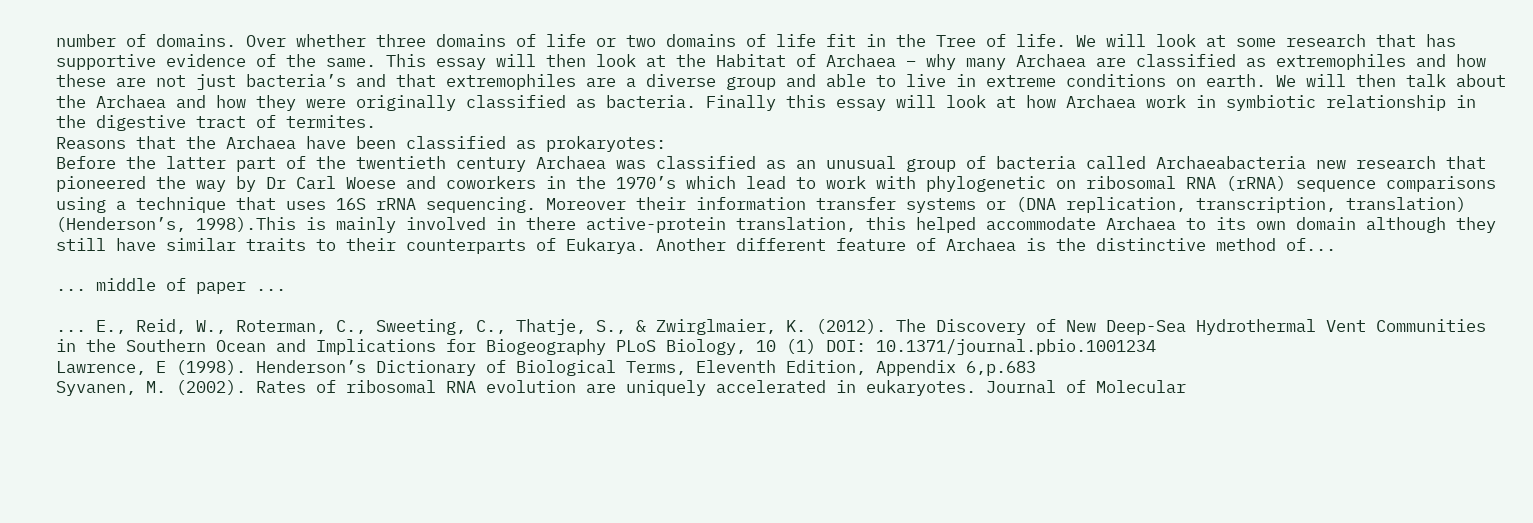number of domains. Over whether three domains of life or two domains of life fit in the Tree of life. We will look at some research that has supportive evidence of the same. This essay will then look at the Habitat of Archaea – why many Archaea are classified as extremophiles and how these are not just bacteria’s and that extremophiles are a diverse group and able to live in extreme conditions on earth. We will then talk about the Archaea and how they were originally classified as bacteria. Finally this essay will look at how Archaea work in symbiotic relationship in the digestive tract of termites.
Reasons that the Archaea have been classified as prokaryotes:
Before the latter part of the twentieth century Archaea was classified as an unusual group of bacteria called Archaeabacteria new research that pioneered the way by Dr Carl Woese and coworkers in the 1970’s which lead to work with phylogenetic on ribosomal RNA (rRNA) sequence comparisons using a technique that uses 16S rRNA sequencing. Moreover their information transfer systems or (DNA replication, transcription, translation) (Henderson’s, 1998).This is mainly involved in there active-protein translation, this helped accommodate Archaea to its own domain although they still have similar traits to their counterparts of Eukarya. Another different feature of Archaea is the distinctive method of...

... middle of paper ...

... E., Reid, W., Roterman, C., Sweeting, C., Thatje, S., & Zwirglmaier, K. (2012). The Discovery of New Deep-Sea Hydrothermal Vent Communities in the Southern Ocean and Implications for Biogeography PLoS Biology, 10 (1) DOI: 10.1371/journal.pbio.1001234
Lawrence, E (1998). Henderson’s Dictionary of Biological Terms, Eleventh Edition, Appendix 6,p.683
Syvanen, M. (2002). Rates of ribosomal RNA evolution are uniquely accelerated in eukaryotes. Journal of Molecular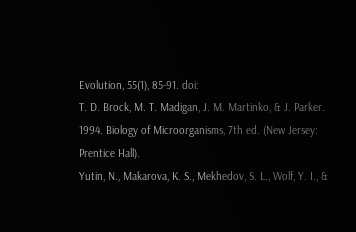Evolution, 55(1), 85-91. doi:
T. D. Brock, M. T. Madigan, J. M. Martinko, & J. Parker. 1994. Biology of Microorganisms, 7th ed. (New Jersey: Prentice Hall).
Yutin, N., Makarova, K. S., Mekhedov, S. L., Wolf, Y. I., &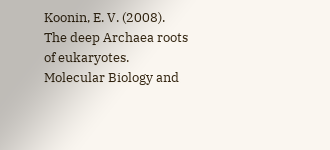Koonin, E. V. (2008). The deep Archaea roots of eukaryotes. Molecular Biology and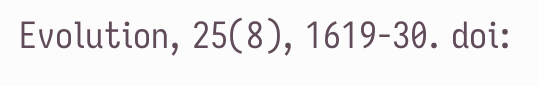Evolution, 25(8), 1619-30. doi: